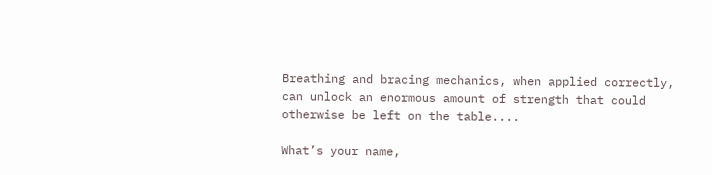Breathing and bracing mechanics, when applied correctly, can unlock an enormous amount of strength that could otherwise be left on the table....

What’s your name,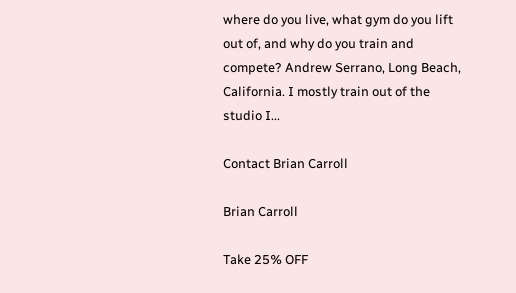where do you live, what gym do you lift out of, and why do you train and compete? Andrew Serrano, Long Beach, California. I mostly train out of the studio I...

Contact Brian Carroll

Brian Carroll

Take 25% OFF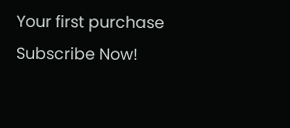Your first purchase
Subscribe Now!